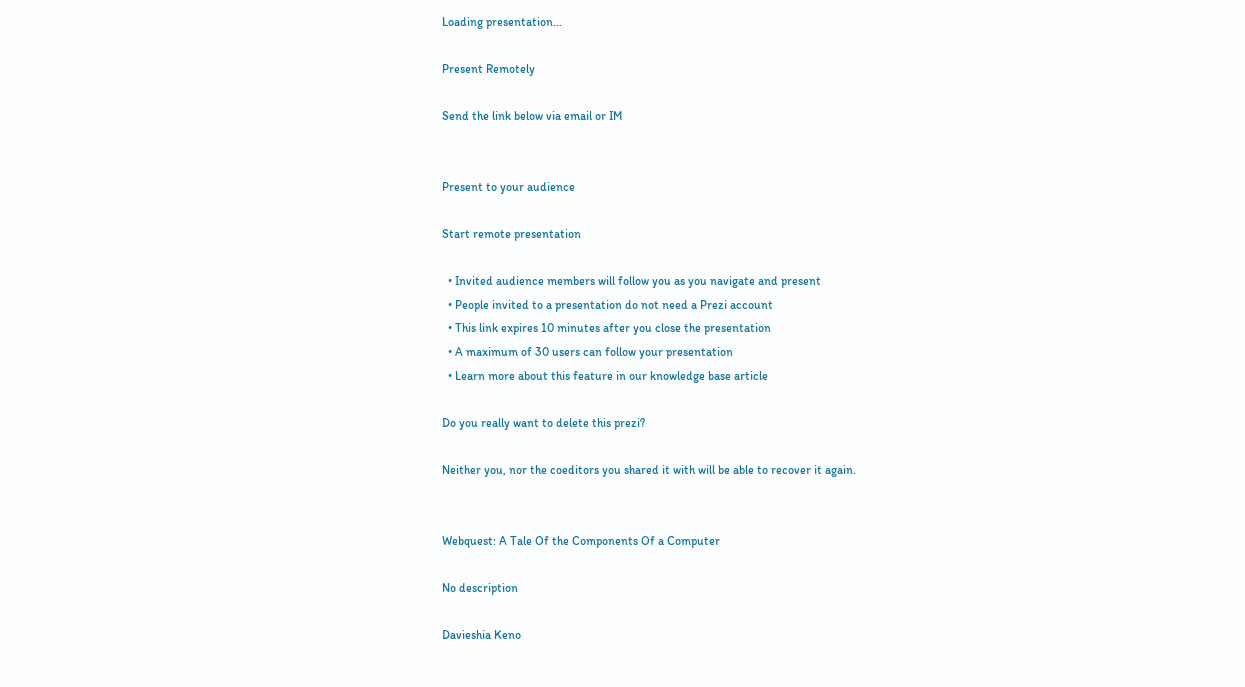Loading presentation...

Present Remotely

Send the link below via email or IM


Present to your audience

Start remote presentation

  • Invited audience members will follow you as you navigate and present
  • People invited to a presentation do not need a Prezi account
  • This link expires 10 minutes after you close the presentation
  • A maximum of 30 users can follow your presentation
  • Learn more about this feature in our knowledge base article

Do you really want to delete this prezi?

Neither you, nor the coeditors you shared it with will be able to recover it again.


Webquest: A Tale Of the Components Of a Computer

No description

Davieshia Keno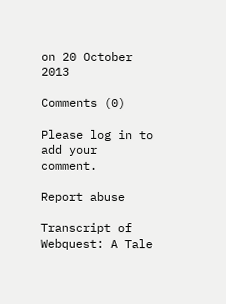on 20 October 2013

Comments (0)

Please log in to add your comment.

Report abuse

Transcript of Webquest: A Tale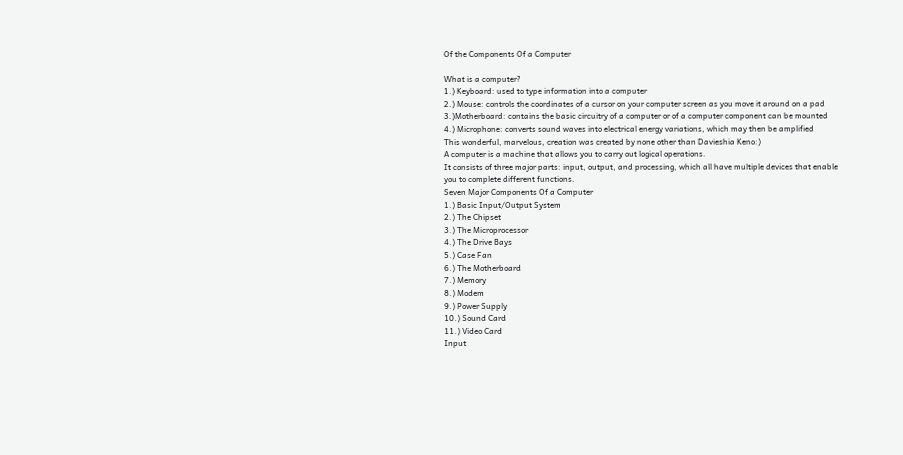Of the Components Of a Computer

What is a computer?
1.) Keyboard: used to type information into a computer
2.) Mouse: controls the coordinates of a cursor on your computer screen as you move it around on a pad
3.)Motherboard: contains the basic circuitry of a computer or of a computer component can be mounted
4.) Microphone: converts sound waves into electrical energy variations, which may then be amplified
This wonderful, marvelous, creation was created by none other than Davieshia Keno:)
A computer is a machine that allows you to carry out logical operations.
It consists of three major parts: input, output, and processing, which all have multiple devices that enable you to complete different functions.
Seven Major Components Of a Computer
1.) Basic Input/Output System
2.) The Chipset
3.) The Microprocessor
4.) The Drive Bays
5.) Case Fan
6.) The Motherboard
7.) Memory
8.) Modem
9.) Power Supply
10.) Sound Card
11.) Video Card
Input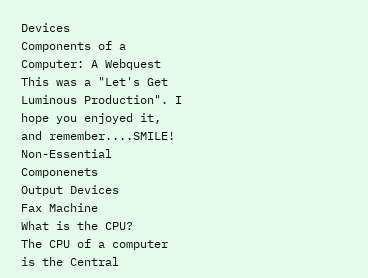Devices
Components of a Computer: A Webquest
This was a "Let's Get Luminous Production". I hope you enjoyed it, and remember....SMILE!
Non-Essential Componenets
Output Devices
Fax Machine
What is the CPU?
The CPU of a computer is the Central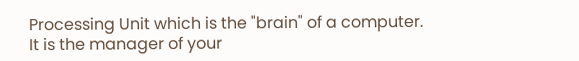Processing Unit which is the "brain" of a computer. It is the manager of your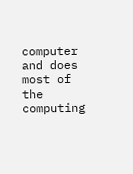computer and does most of the computing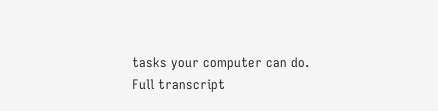tasks your computer can do.
Full transcript